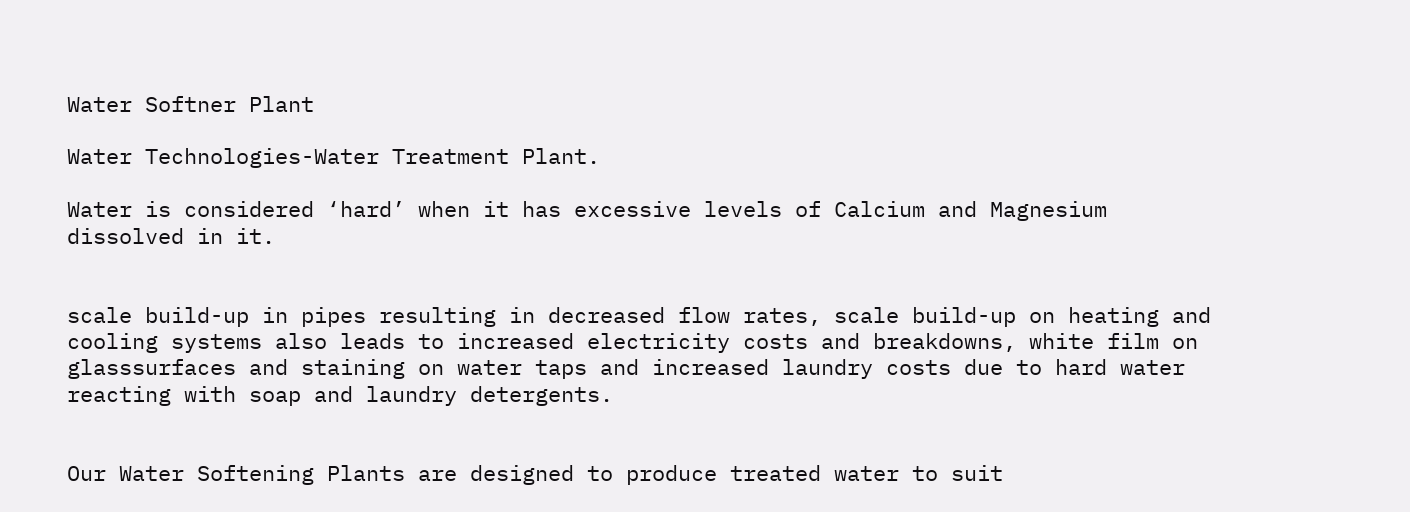Water Softner Plant

Water Technologies-Water Treatment Plant.

Water is considered ‘hard’ when it has excessive levels of Calcium and Magnesium dissolved in it.


scale build-up in pipes resulting in decreased flow rates, scale build-up on heating and cooling systems also leads to increased electricity costs and breakdowns, white film on glasssurfaces and staining on water taps and increased laundry costs due to hard water reacting with soap and laundry detergents.


Our Water Softening Plants are designed to produce treated water to suit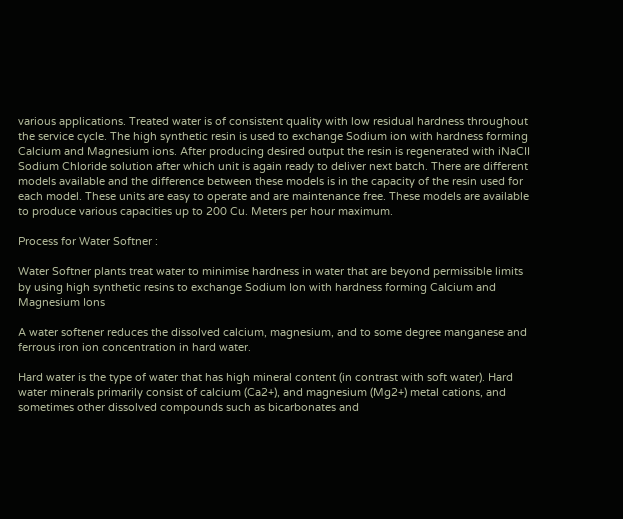various applications. Treated water is of consistent quality with low residual hardness throughout the service cycle. The high synthetic resin is used to exchange Sodium ion with hardness forming Calcium and Magnesium ions. After producing desired output the resin is regenerated with iNaCII Sodium Chloride solution after which unit is again ready to deliver next batch. There are different models available and the difference between these models is in the capacity of the resin used for each model. These units are easy to operate and are maintenance free. These models are available to produce various capacities up to 200 Cu. Meters per hour maximum.

Process for Water Softner :

Water Softner plants treat water to minimise hardness in water that are beyond permissible limits by using high synthetic resins to exchange Sodium Ion with hardness forming Calcium and Magnesium Ions

A water softener reduces the dissolved calcium, magnesium, and to some degree manganese and ferrous iron ion concentration in hard water.

Hard water is the type of water that has high mineral content (in contrast with soft water). Hard water minerals primarily consist of calcium (Ca2+), and magnesium (Mg2+) metal cations, and sometimes other dissolved compounds such as bicarbonates and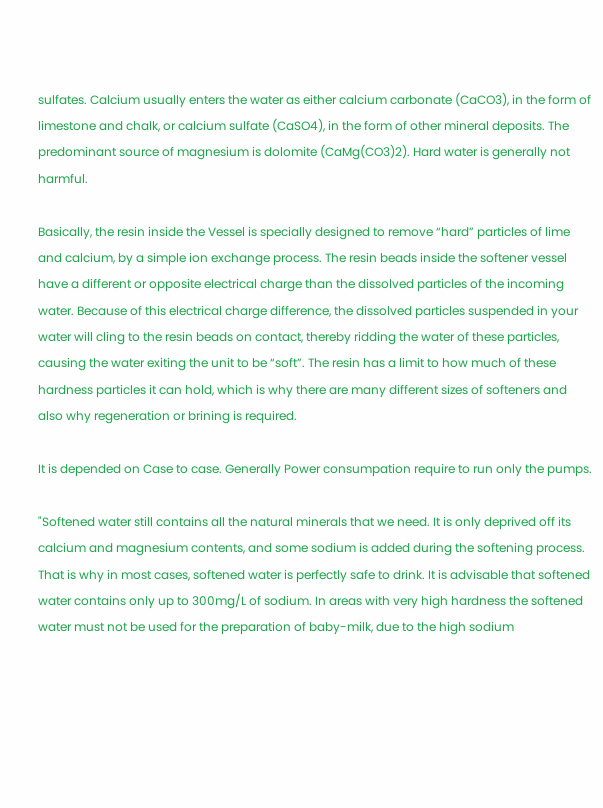sulfates. Calcium usually enters the water as either calcium carbonate (CaCO3), in the form of limestone and chalk, or calcium sulfate (CaSO4), in the form of other mineral deposits. The predominant source of magnesium is dolomite (CaMg(CO3)2). Hard water is generally not harmful.

Basically, the resin inside the Vessel is specially designed to remove “hard” particles of lime and calcium, by a simple ion exchange process. The resin beads inside the softener vessel have a different or opposite electrical charge than the dissolved particles of the incoming water. Because of this electrical charge difference, the dissolved particles suspended in your water will cling to the resin beads on contact, thereby ridding the water of these particles, causing the water exiting the unit to be “soft”. The resin has a limit to how much of these hardness particles it can hold, which is why there are many different sizes of softeners and also why regeneration or brining is required.

It is depended on Case to case. Generally Power consumpation require to run only the pumps.

"Softened water still contains all the natural minerals that we need. It is only deprived off its calcium and magnesium contents, and some sodium is added during the softening process. That is why in most cases, softened water is perfectly safe to drink. It is advisable that softened water contains only up to 300mg/L of sodium. In areas with very high hardness the softened water must not be used for the preparation of baby-milk, due to the high sodium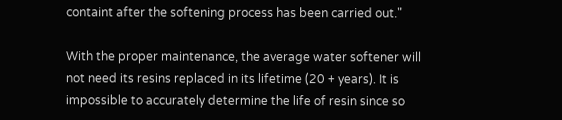containt after the softening process has been carried out."

With the proper maintenance, the average water softener will not need its resins replaced in its lifetime (20 + years). It is impossible to accurately determine the life of resin since so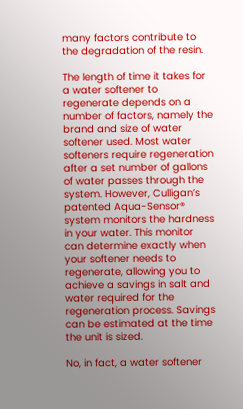many factors contribute to the degradation of the resin.

The length of time it takes for a water softener to regenerate depends on a number of factors, namely the brand and size of water softener used. Most water softeners require regeneration after a set number of gallons of water passes through the system. However, Culligan’s patented Aqua-Sensor® system monitors the hardness in your water. This monitor can determine exactly when your softener needs to regenerate, allowing you to achieve a savings in salt and water required for the regeneration process. Savings can be estimated at the time the unit is sized.

No, in fact, a water softener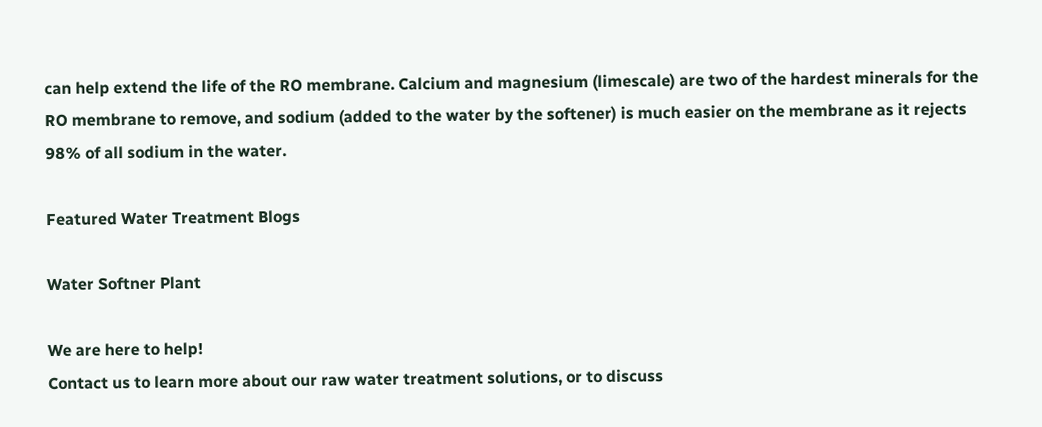can help extend the life of the RO membrane. Calcium and magnesium (limescale) are two of the hardest minerals for the RO membrane to remove, and sodium (added to the water by the softener) is much easier on the membrane as it rejects 98% of all sodium in the water.

Featured Water Treatment Blogs

Water Softner Plant

We are here to help!
Contact us to learn more about our raw water treatment solutions, or to discuss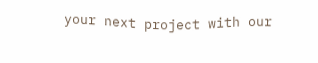your next project with our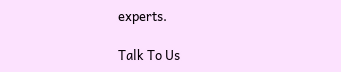experts.

Talk To Us